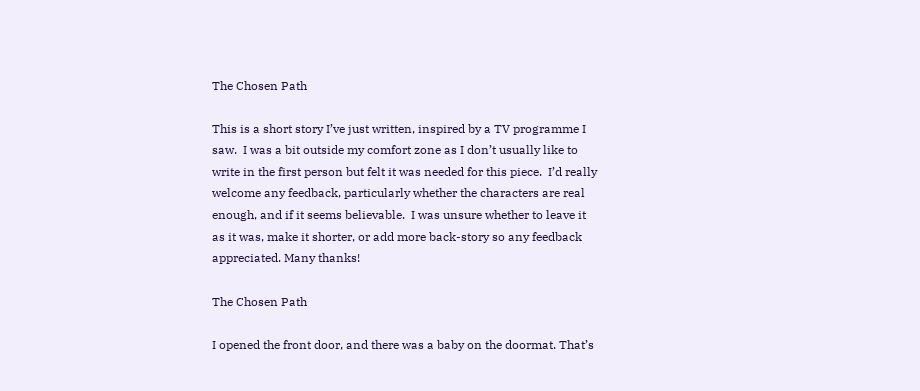The Chosen Path

This is a short story I’ve just written, inspired by a TV programme I saw.  I was a bit outside my comfort zone as I don’t usually like to write in the first person but felt it was needed for this piece.  I’d really welcome any feedback, particularly whether the characters are real enough, and if it seems believable.  I was unsure whether to leave it as it was, make it shorter, or add more back-story so any feedback appreciated. Many thanks!

The Chosen Path

I opened the front door, and there was a baby on the doormat. That’s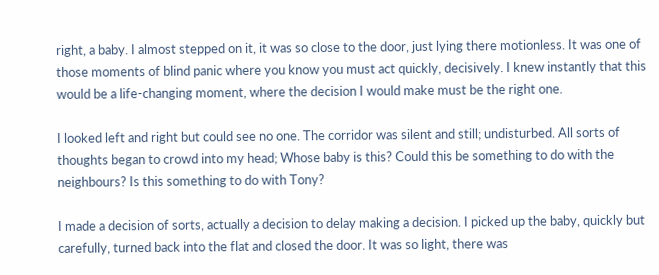right, a baby. I almost stepped on it, it was so close to the door, just lying there motionless. It was one of those moments of blind panic where you know you must act quickly, decisively. I knew instantly that this would be a life-changing moment, where the decision I would make must be the right one.

I looked left and right but could see no one. The corridor was silent and still; undisturbed. All sorts of thoughts began to crowd into my head; Whose baby is this? Could this be something to do with the neighbours? Is this something to do with Tony?

I made a decision of sorts, actually a decision to delay making a decision. I picked up the baby, quickly but carefully, turned back into the flat and closed the door. It was so light, there was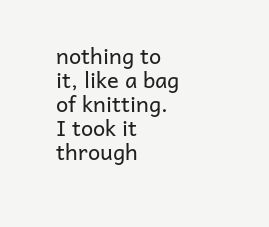nothing to it, like a bag of knitting. I took it through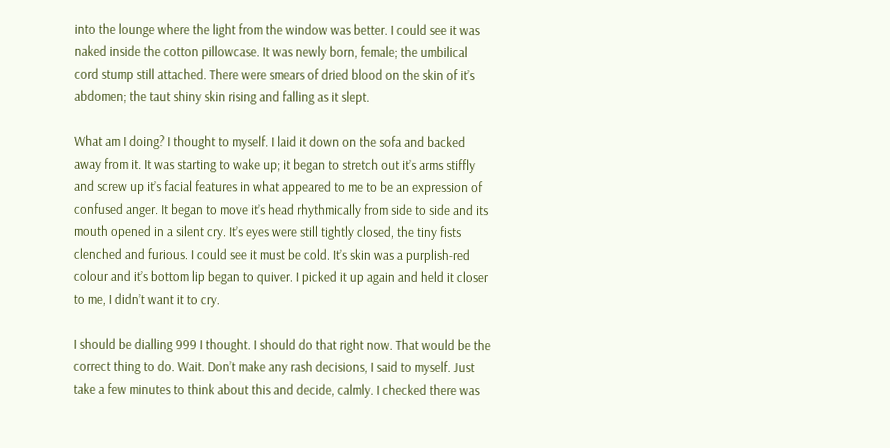into the lounge where the light from the window was better. I could see it was naked inside the cotton pillowcase. It was newly born, female; the umbilical cord stump still attached. There were smears of dried blood on the skin of it’s abdomen; the taut shiny skin rising and falling as it slept.

What am I doing? I thought to myself. I laid it down on the sofa and backed away from it. It was starting to wake up; it began to stretch out it’s arms stiffly and screw up it’s facial features in what appeared to me to be an expression of confused anger. It began to move it’s head rhythmically from side to side and its mouth opened in a silent cry. It’s eyes were still tightly closed, the tiny fists clenched and furious. I could see it must be cold. It’s skin was a purplish-red colour and it’s bottom lip began to quiver. I picked it up again and held it closer to me, I didn’t want it to cry.

I should be dialling 999 I thought. I should do that right now. That would be the correct thing to do. Wait. Don’t make any rash decisions, I said to myself. Just take a few minutes to think about this and decide, calmly. I checked there was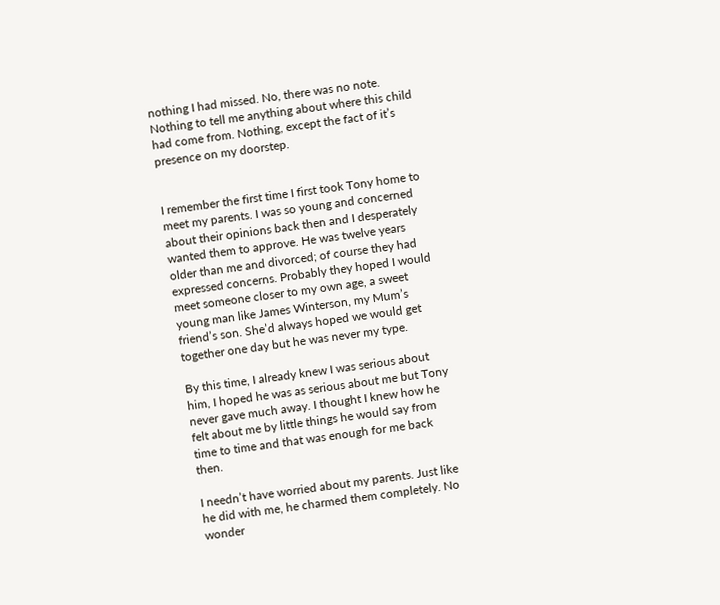nothing I had missed. No, there was no note. Nothing to tell me anything about where this child had come from. Nothing, except the fact of it’s presence on my doorstep.


I remember the first time I first took Tony home to meet my parents. I was so young and concerned about their opinions back then and I desperately wanted them to approve. He was twelve years older than me and divorced; of course they had expressed concerns. Probably they hoped I would meet someone closer to my own age, a sweet young man like James Winterson, my Mum’s friend’s son. She’d always hoped we would get together one day but he was never my type.

By this time, I already knew I was serious about him, I hoped he was as serious about me but Tony never gave much away. I thought I knew how he felt about me by little things he would say from time to time and that was enough for me back then.

I needn’t have worried about my parents. Just like he did with me, he charmed them completely. No wonder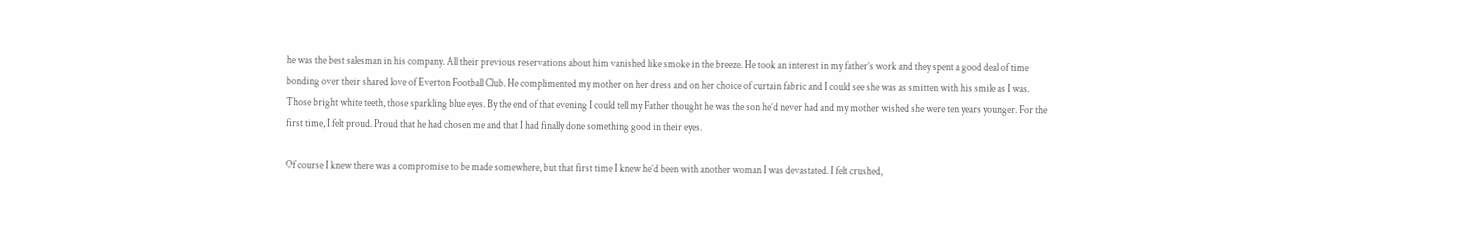he was the best salesman in his company. All their previous reservations about him vanished like smoke in the breeze. He took an interest in my father’s work and they spent a good deal of time bonding over their shared love of Everton Football Club. He complimented my mother on her dress and on her choice of curtain fabric and I could see she was as smitten with his smile as I was. Those bright white teeth, those sparkling blue eyes. By the end of that evening I could tell my Father thought he was the son he’d never had and my mother wished she were ten years younger. For the first time, I felt proud. Proud that he had chosen me and that I had finally done something good in their eyes.

Of course I knew there was a compromise to be made somewhere, but that first time I knew he’d been with another woman I was devastated. I felt crushed,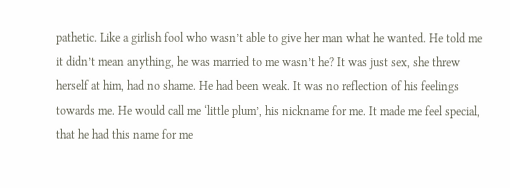pathetic. Like a girlish fool who wasn’t able to give her man what he wanted. He told me it didn’t mean anything, he was married to me wasn’t he? It was just sex, she threw herself at him, had no shame. He had been weak. It was no reflection of his feelings towards me. He would call me ‘little plum’, his nickname for me. It made me feel special, that he had this name for me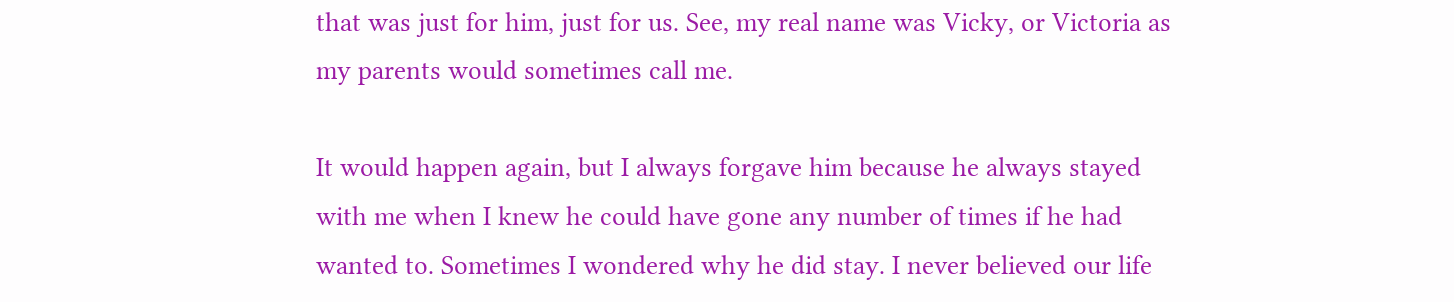that was just for him, just for us. See, my real name was Vicky, or Victoria as my parents would sometimes call me.

It would happen again, but I always forgave him because he always stayed with me when I knew he could have gone any number of times if he had wanted to. Sometimes I wondered why he did stay. I never believed our life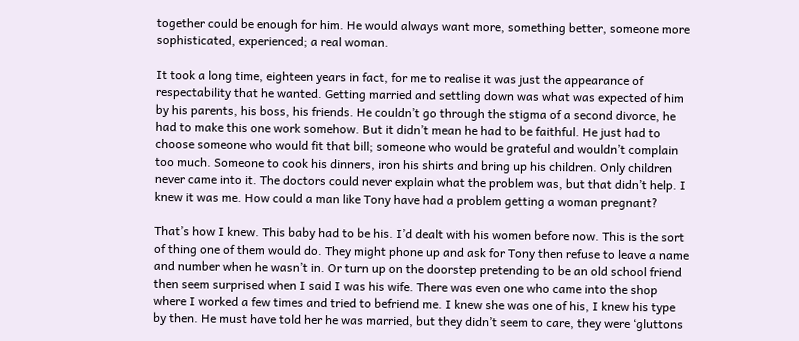together could be enough for him. He would always want more, something better, someone more sophisticated, experienced; a real woman.

It took a long time, eighteen years in fact, for me to realise it was just the appearance of respectability that he wanted. Getting married and settling down was what was expected of him by his parents, his boss, his friends. He couldn’t go through the stigma of a second divorce, he had to make this one work somehow. But it didn’t mean he had to be faithful. He just had to choose someone who would fit that bill; someone who would be grateful and wouldn’t complain too much. Someone to cook his dinners, iron his shirts and bring up his children. Only children never came into it. The doctors could never explain what the problem was, but that didn’t help. I knew it was me. How could a man like Tony have had a problem getting a woman pregnant?

That’s how I knew. This baby had to be his. I’d dealt with his women before now. This is the sort of thing one of them would do. They might phone up and ask for Tony then refuse to leave a name and number when he wasn’t in. Or turn up on the doorstep pretending to be an old school friend then seem surprised when I said I was his wife. There was even one who came into the shop where I worked a few times and tried to befriend me. I knew she was one of his, I knew his type by then. He must have told her he was married, but they didn’t seem to care, they were ‘gluttons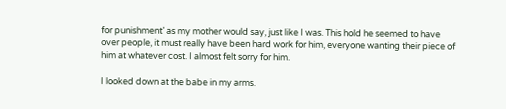for punishment’ as my mother would say, just like I was. This hold he seemed to have over people, it must really have been hard work for him, everyone wanting their piece of him at whatever cost. I almost felt sorry for him.

I looked down at the babe in my arms.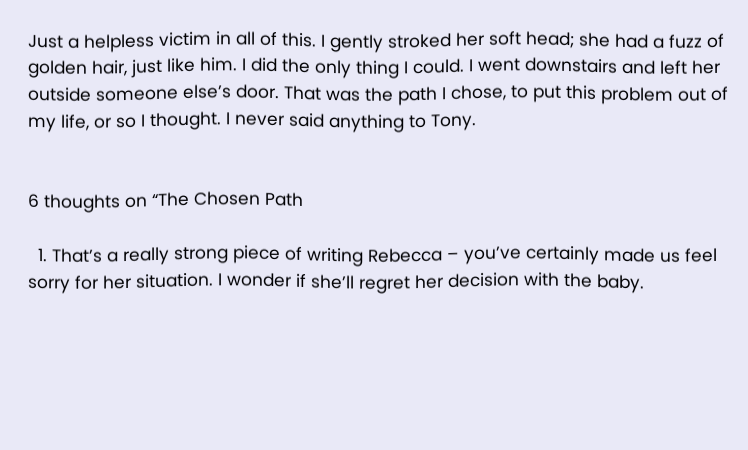Just a helpless victim in all of this. I gently stroked her soft head; she had a fuzz of golden hair, just like him. I did the only thing I could. I went downstairs and left her outside someone else’s door. That was the path I chose, to put this problem out of my life, or so I thought. I never said anything to Tony.


6 thoughts on “The Chosen Path

  1. That’s a really strong piece of writing Rebecca – you’ve certainly made us feel sorry for her situation. I wonder if she’ll regret her decision with the baby.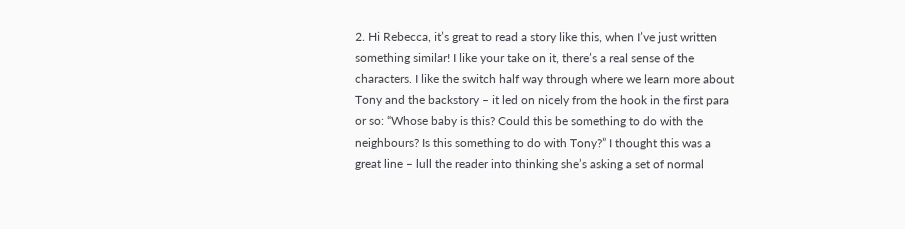2. Hi Rebecca, it’s great to read a story like this, when I’ve just written something similar! I like your take on it, there’s a real sense of the characters. I like the switch half way through where we learn more about Tony and the backstory – it led on nicely from the hook in the first para or so: “Whose baby is this? Could this be something to do with the neighbours? Is this something to do with Tony?” I thought this was a great line – lull the reader into thinking she’s asking a set of normal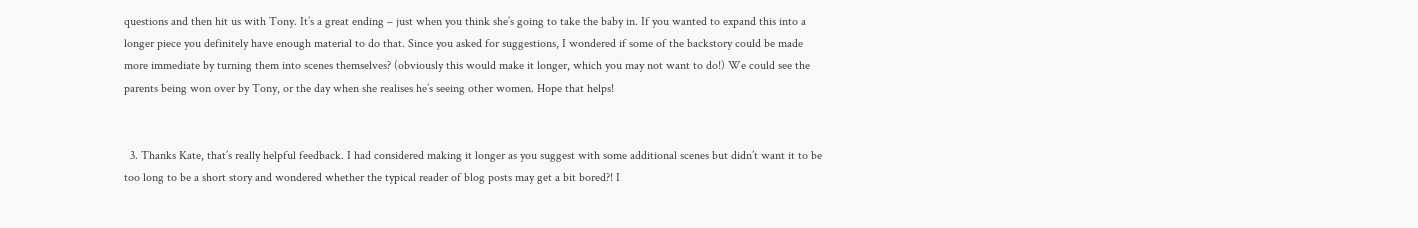questions and then hit us with Tony. It’s a great ending – just when you think she’s going to take the baby in. If you wanted to expand this into a longer piece you definitely have enough material to do that. Since you asked for suggestions, I wondered if some of the backstory could be made more immediate by turning them into scenes themselves? (obviously this would make it longer, which you may not want to do!) We could see the parents being won over by Tony, or the day when she realises he’s seeing other women. Hope that helps!


  3. Thanks Kate, that’s really helpful feedback. I had considered making it longer as you suggest with some additional scenes but didn’t want it to be too long to be a short story and wondered whether the typical reader of blog posts may get a bit bored?! I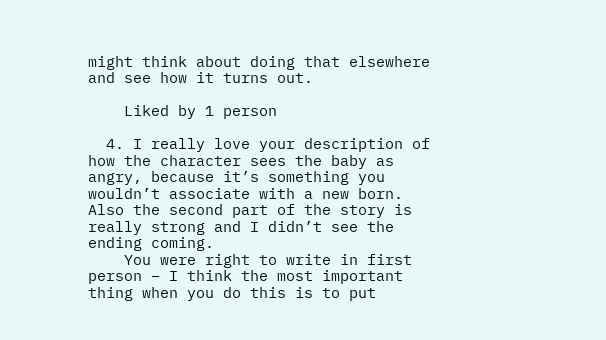might think about doing that elsewhere and see how it turns out.

    Liked by 1 person

  4. I really love your description of how the character sees the baby as angry, because it’s something you wouldn’t associate with a new born. Also the second part of the story is really strong and I didn’t see the ending coming.
    You were right to write in first person – I think the most important thing when you do this is to put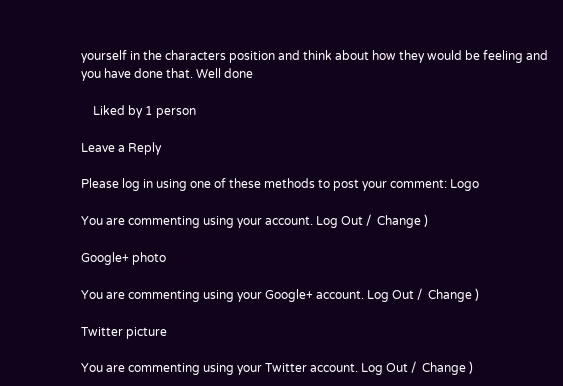yourself in the characters position and think about how they would be feeling and you have done that. Well done

    Liked by 1 person

Leave a Reply

Please log in using one of these methods to post your comment: Logo

You are commenting using your account. Log Out /  Change )

Google+ photo

You are commenting using your Google+ account. Log Out /  Change )

Twitter picture

You are commenting using your Twitter account. Log Out /  Change )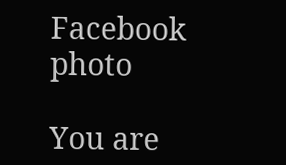Facebook photo

You are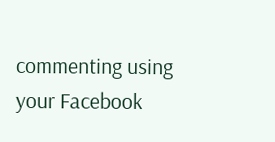commenting using your Facebook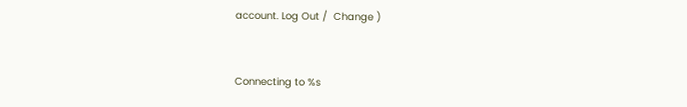account. Log Out /  Change )


Connecting to %s